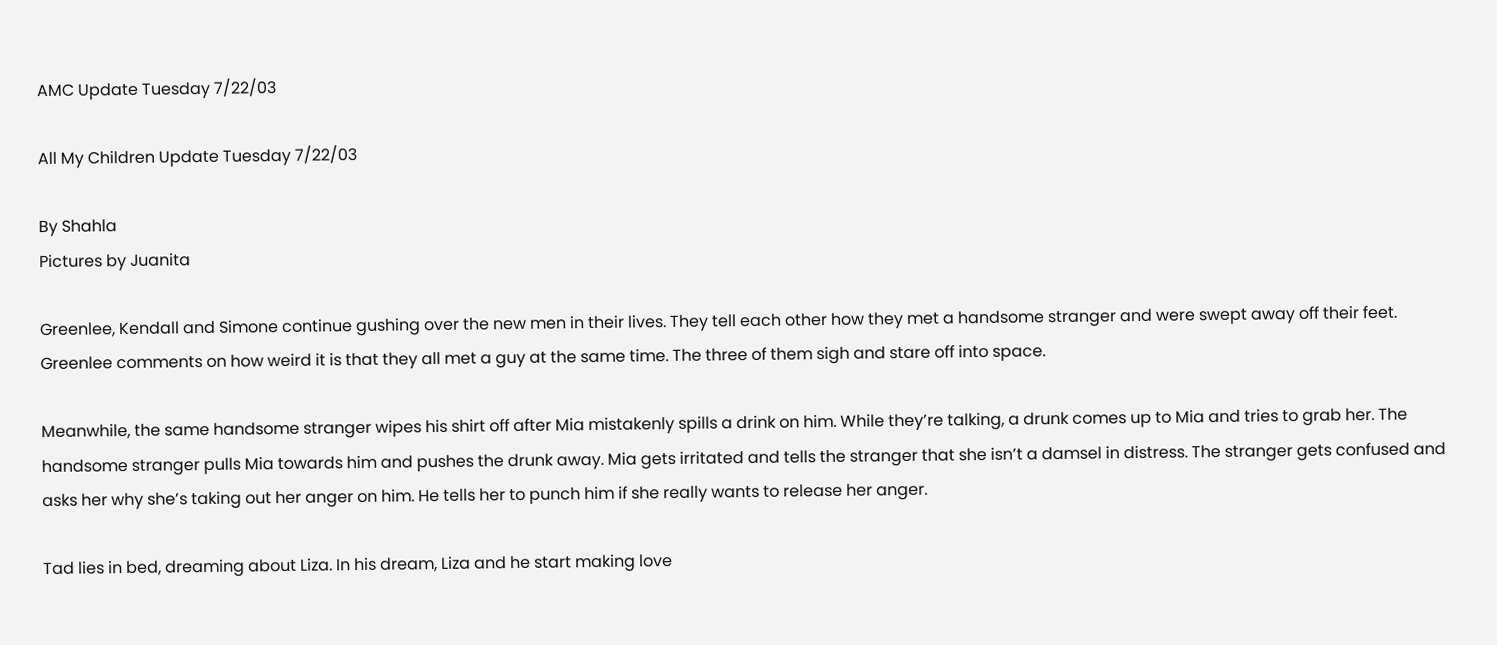AMC Update Tuesday 7/22/03

All My Children Update Tuesday 7/22/03

By Shahla
Pictures by Juanita

Greenlee, Kendall and Simone continue gushing over the new men in their lives. They tell each other how they met a handsome stranger and were swept away off their feet. Greenlee comments on how weird it is that they all met a guy at the same time. The three of them sigh and stare off into space.

Meanwhile, the same handsome stranger wipes his shirt off after Mia mistakenly spills a drink on him. While they’re talking, a drunk comes up to Mia and tries to grab her. The handsome stranger pulls Mia towards him and pushes the drunk away. Mia gets irritated and tells the stranger that she isn’t a damsel in distress. The stranger gets confused and asks her why she’s taking out her anger on him. He tells her to punch him if she really wants to release her anger.

Tad lies in bed, dreaming about Liza. In his dream, Liza and he start making love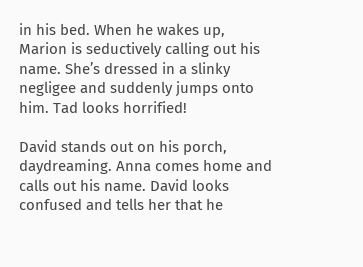in his bed. When he wakes up, Marion is seductively calling out his name. She’s dressed in a slinky negligee and suddenly jumps onto him. Tad looks horrified!

David stands out on his porch, daydreaming. Anna comes home and calls out his name. David looks confused and tells her that he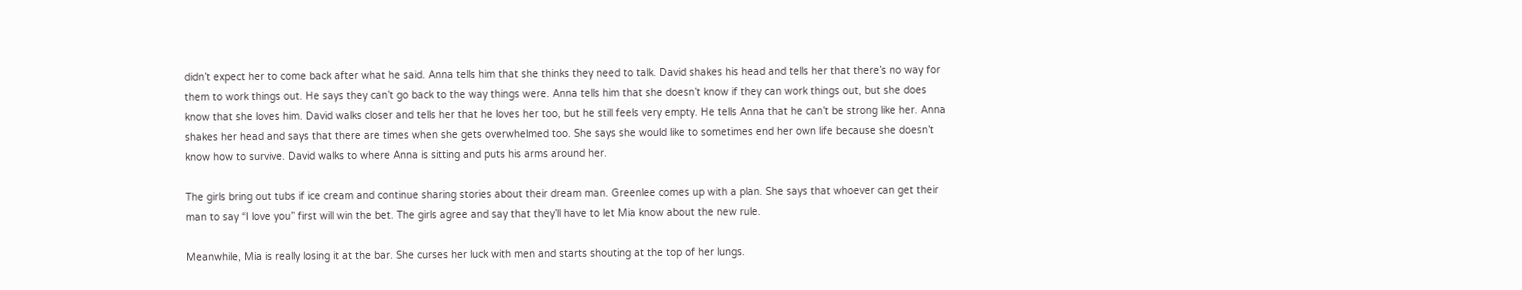didn’t expect her to come back after what he said. Anna tells him that she thinks they need to talk. David shakes his head and tells her that there’s no way for them to work things out. He says they can’t go back to the way things were. Anna tells him that she doesn’t know if they can work things out, but she does know that she loves him. David walks closer and tells her that he loves her too, but he still feels very empty. He tells Anna that he can’t be strong like her. Anna shakes her head and says that there are times when she gets overwhelmed too. She says she would like to sometimes end her own life because she doesn’t know how to survive. David walks to where Anna is sitting and puts his arms around her.

The girls bring out tubs if ice cream and continue sharing stories about their dream man. Greenlee comes up with a plan. She says that whoever can get their man to say “I love you” first will win the bet. The girls agree and say that they’ll have to let Mia know about the new rule.

Meanwhile, Mia is really losing it at the bar. She curses her luck with men and starts shouting at the top of her lungs.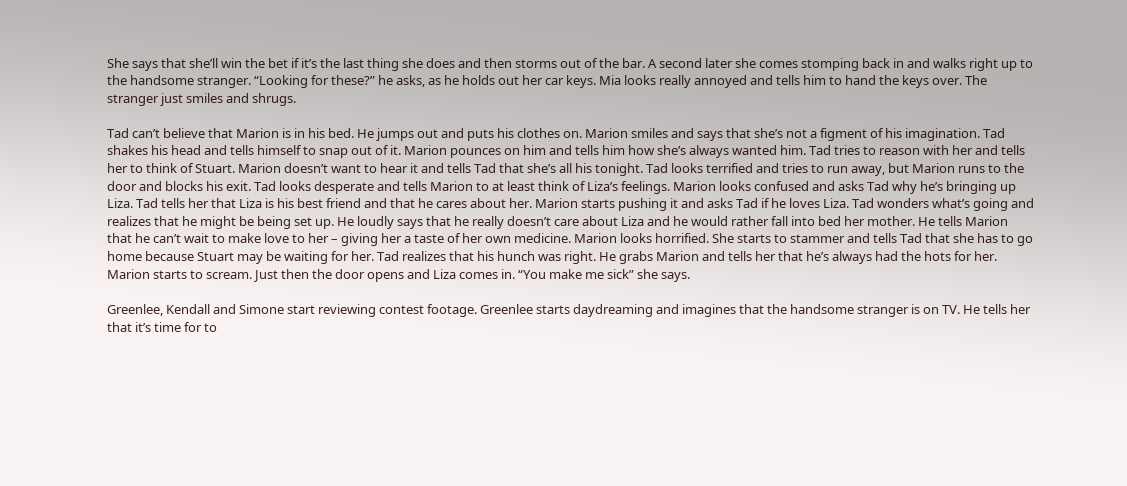She says that she’ll win the bet if it’s the last thing she does and then storms out of the bar. A second later she comes stomping back in and walks right up to the handsome stranger. “Looking for these?” he asks, as he holds out her car keys. Mia looks really annoyed and tells him to hand the keys over. The stranger just smiles and shrugs.

Tad can’t believe that Marion is in his bed. He jumps out and puts his clothes on. Marion smiles and says that she’s not a figment of his imagination. Tad shakes his head and tells himself to snap out of it. Marion pounces on him and tells him how she’s always wanted him. Tad tries to reason with her and tells her to think of Stuart. Marion doesn’t want to hear it and tells Tad that she’s all his tonight. Tad looks terrified and tries to run away, but Marion runs to the door and blocks his exit. Tad looks desperate and tells Marion to at least think of Liza’s feelings. Marion looks confused and asks Tad why he’s bringing up Liza. Tad tells her that Liza is his best friend and that he cares about her. Marion starts pushing it and asks Tad if he loves Liza. Tad wonders what’s going and realizes that he might be being set up. He loudly says that he really doesn’t care about Liza and he would rather fall into bed her mother. He tells Marion that he can’t wait to make love to her – giving her a taste of her own medicine. Marion looks horrified. She starts to stammer and tells Tad that she has to go home because Stuart may be waiting for her. Tad realizes that his hunch was right. He grabs Marion and tells her that he’s always had the hots for her. Marion starts to scream. Just then the door opens and Liza comes in. “You make me sick” she says.

Greenlee, Kendall and Simone start reviewing contest footage. Greenlee starts daydreaming and imagines that the handsome stranger is on TV. He tells her that it’s time for to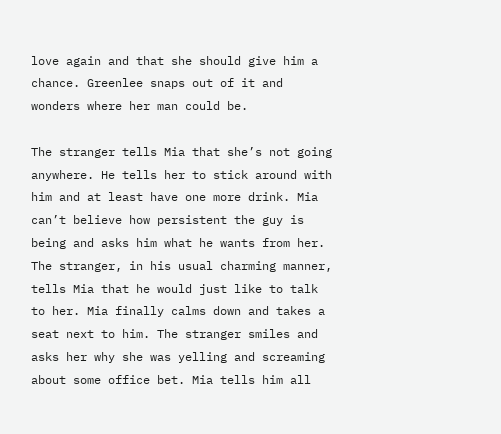love again and that she should give him a chance. Greenlee snaps out of it and wonders where her man could be.

The stranger tells Mia that she’s not going anywhere. He tells her to stick around with him and at least have one more drink. Mia can’t believe how persistent the guy is being and asks him what he wants from her. The stranger, in his usual charming manner, tells Mia that he would just like to talk to her. Mia finally calms down and takes a seat next to him. The stranger smiles and asks her why she was yelling and screaming about some office bet. Mia tells him all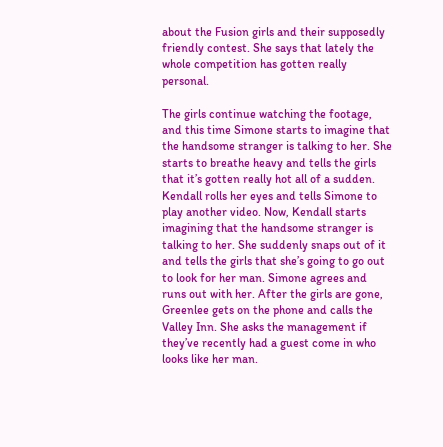about the Fusion girls and their supposedly friendly contest. She says that lately the whole competition has gotten really personal.

The girls continue watching the footage, and this time Simone starts to imagine that the handsome stranger is talking to her. She starts to breathe heavy and tells the girls that it’s gotten really hot all of a sudden. Kendall rolls her eyes and tells Simone to play another video. Now, Kendall starts imagining that the handsome stranger is talking to her. She suddenly snaps out of it and tells the girls that she’s going to go out to look for her man. Simone agrees and runs out with her. After the girls are gone, Greenlee gets on the phone and calls the Valley Inn. She asks the management if they’ve recently had a guest come in who looks like her man.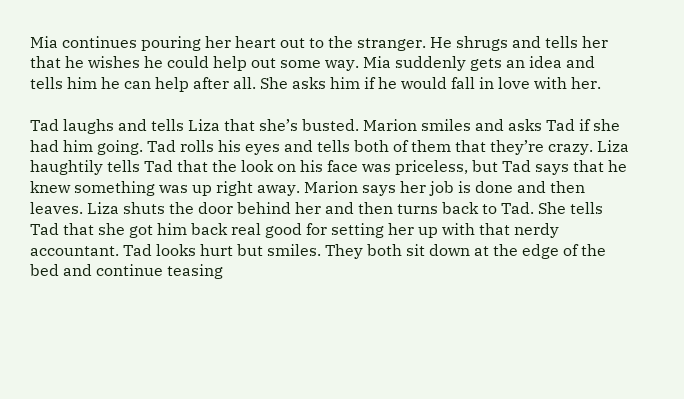Mia continues pouring her heart out to the stranger. He shrugs and tells her that he wishes he could help out some way. Mia suddenly gets an idea and tells him he can help after all. She asks him if he would fall in love with her.

Tad laughs and tells Liza that she’s busted. Marion smiles and asks Tad if she had him going. Tad rolls his eyes and tells both of them that they’re crazy. Liza haughtily tells Tad that the look on his face was priceless, but Tad says that he knew something was up right away. Marion says her job is done and then leaves. Liza shuts the door behind her and then turns back to Tad. She tells Tad that she got him back real good for setting her up with that nerdy accountant. Tad looks hurt but smiles. They both sit down at the edge of the bed and continue teasing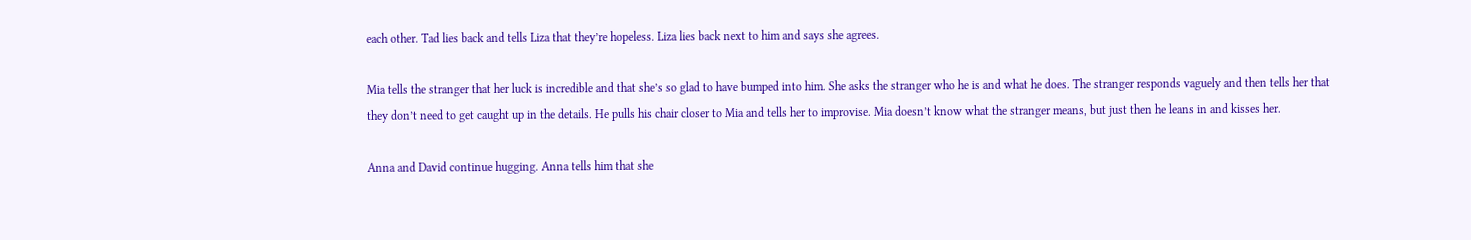each other. Tad lies back and tells Liza that they’re hopeless. Liza lies back next to him and says she agrees.

Mia tells the stranger that her luck is incredible and that she’s so glad to have bumped into him. She asks the stranger who he is and what he does. The stranger responds vaguely and then tells her that they don’t need to get caught up in the details. He pulls his chair closer to Mia and tells her to improvise. Mia doesn’t know what the stranger means, but just then he leans in and kisses her.

Anna and David continue hugging. Anna tells him that she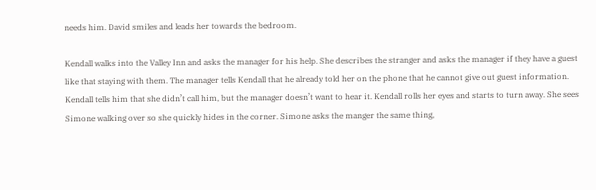needs him. David smiles and leads her towards the bedroom.

Kendall walks into the Valley Inn and asks the manager for his help. She describes the stranger and asks the manager if they have a guest like that staying with them. The manager tells Kendall that he already told her on the phone that he cannot give out guest information. Kendall tells him that she didn’t call him, but the manager doesn’t want to hear it. Kendall rolls her eyes and starts to turn away. She sees Simone walking over so she quickly hides in the corner. Simone asks the manger the same thing,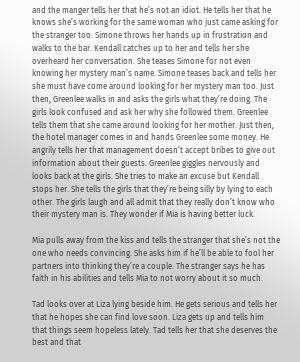and the manger tells her that he’s not an idiot. He tells her that he knows she’s working for the same woman who just came asking for the stranger too. Simone throws her hands up in frustration and walks to the bar. Kendall catches up to her and tells her she overheard her conversation. She teases Simone for not even knowing her mystery man’s name. Simone teases back and tells her she must have come around looking for her mystery man too. Just then, Greenlee walks in and asks the girls what they’re doing. The girls look confused and ask her why she followed them. Greenlee tells them that she came around looking for her mother. Just then, the hotel manager comes in and hands Greenlee some money. He angrily tells her that management doesn’t accept bribes to give out information about their guests. Greenlee giggles nervously and looks back at the girls. She tries to make an excuse but Kendall stops her. She tells the girls that they’re being silly by lying to each other. The girls laugh and all admit that they really don’t know who their mystery man is. They wonder if Mia is having better luck.

Mia pulls away from the kiss and tells the stranger that she’s not the one who needs convincing. She asks him if he’ll be able to fool her partners into thinking they’re a couple. The stranger says he has faith in his abilities and tells Mia to not worry about it so much.

Tad looks over at Liza lying beside him. He gets serious and tells her that he hopes she can find love soon. Liza gets up and tells him that things seem hopeless lately. Tad tells her that she deserves the best and that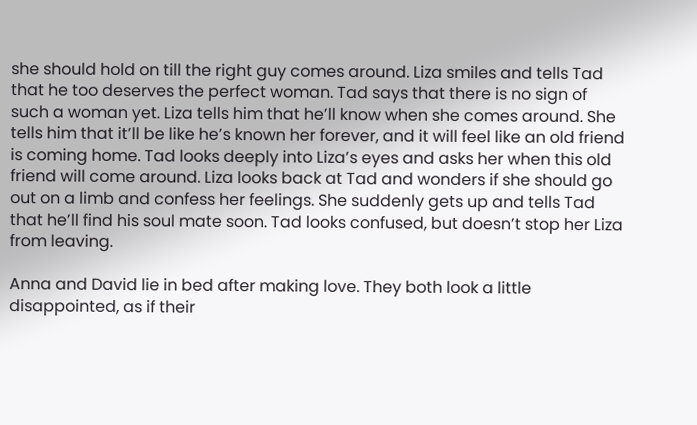she should hold on till the right guy comes around. Liza smiles and tells Tad that he too deserves the perfect woman. Tad says that there is no sign of such a woman yet. Liza tells him that he’ll know when she comes around. She tells him that it’ll be like he’s known her forever, and it will feel like an old friend is coming home. Tad looks deeply into Liza’s eyes and asks her when this old friend will come around. Liza looks back at Tad and wonders if she should go out on a limb and confess her feelings. She suddenly gets up and tells Tad that he’ll find his soul mate soon. Tad looks confused, but doesn’t stop her Liza from leaving.

Anna and David lie in bed after making love. They both look a little disappointed, as if their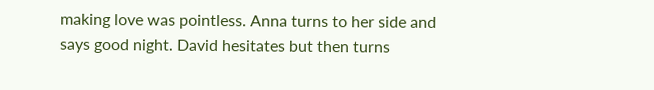making love was pointless. Anna turns to her side and says good night. David hesitates but then turns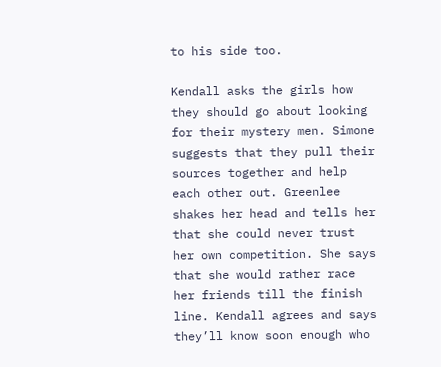to his side too.

Kendall asks the girls how they should go about looking for their mystery men. Simone suggests that they pull their sources together and help each other out. Greenlee shakes her head and tells her that she could never trust her own competition. She says that she would rather race her friends till the finish line. Kendall agrees and says they’ll know soon enough who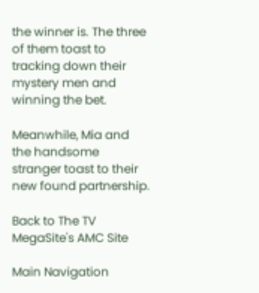the winner is. The three of them toast to tracking down their mystery men and winning the bet.

Meanwhile, Mia and the handsome stranger toast to their new found partnership.

Back to The TV MegaSite's AMC Site

Main Navigation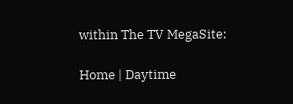within The TV MegaSite:

Home | Daytime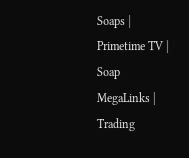Soaps | Primetime TV | Soap MegaLinks | Trading